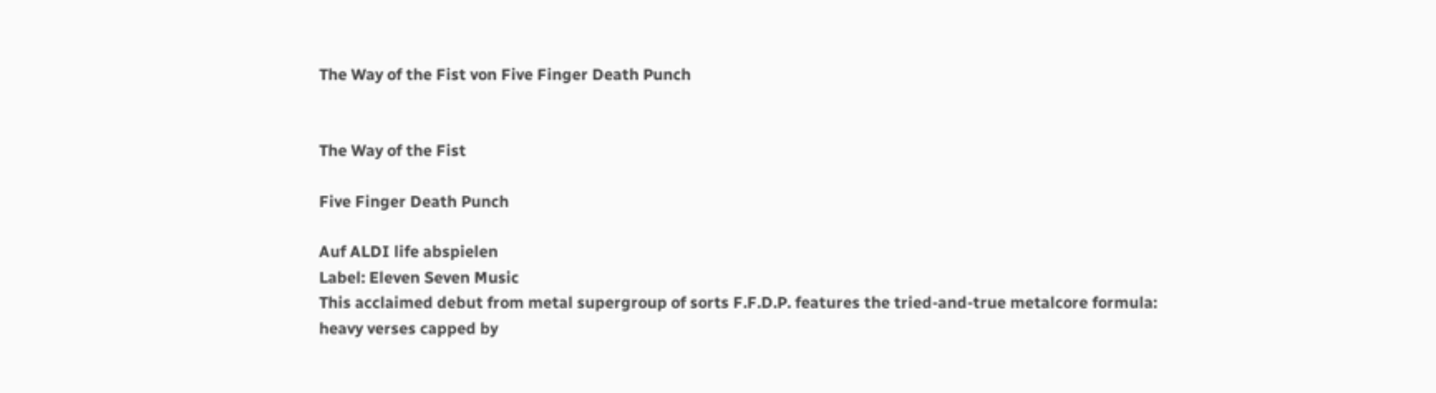The Way of the Fist von Five Finger Death Punch


The Way of the Fist

Five Finger Death Punch

Auf ALDI life abspielen
Label: Eleven Seven Music
This acclaimed debut from metal supergroup of sorts F.F.D.P. features the tried-and-true metalcore formula: heavy verses capped by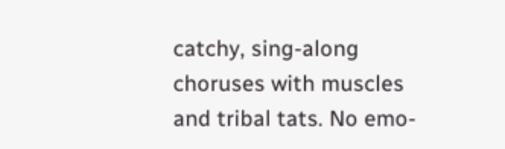catchy, sing-along choruses with muscles and tribal tats. No emo-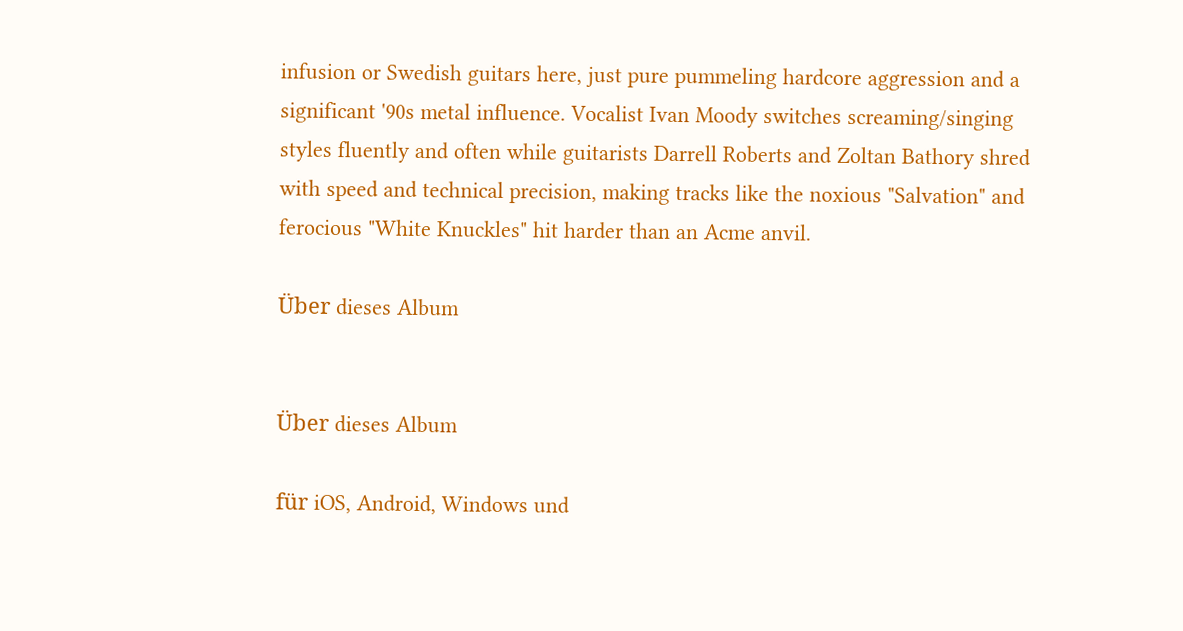infusion or Swedish guitars here, just pure pummeling hardcore aggression and a significant '90s metal influence. Vocalist Ivan Moody switches screaming/singing styles fluently and often while guitarists Darrell Roberts and Zoltan Bathory shred with speed and technical precision, making tracks like the noxious "Salvation" and ferocious "White Knuckles" hit harder than an Acme anvil.

Über dieses Album


Über dieses Album

für iOS, Android, Windows und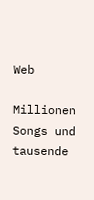Web

Millionen Songs und tausende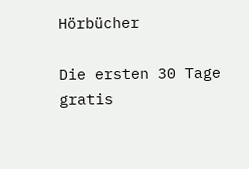Hörbücher

Die ersten 30 Tage gratis